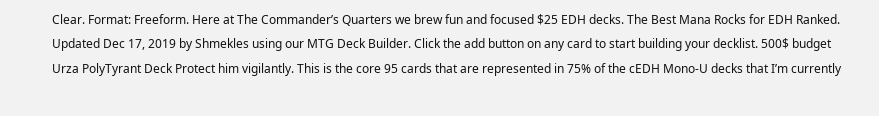Clear. Format: Freeform. Here at The Commander’s Quarters we brew fun and focused $25 EDH decks. The Best Mana Rocks for EDH Ranked. Updated Dec 17, 2019 by Shmekles using our MTG Deck Builder. Click the add button on any card to start building your decklist. 500$ budget Urza PolyTyrant Deck Protect him vigilantly. This is the core 95 cards that are represented in 75% of the cEDH Mono-U decks that I’m currently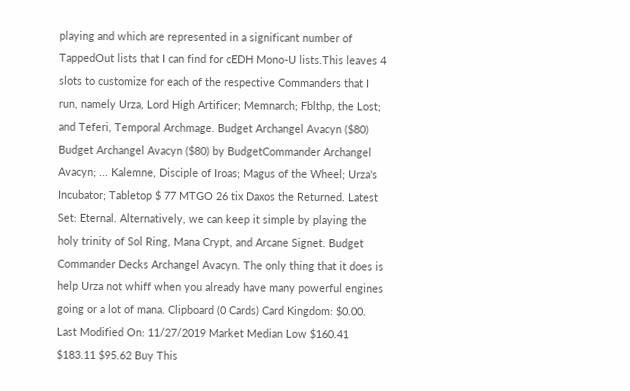playing and which are represented in a significant number of TappedOut lists that I can find for cEDH Mono-U lists.This leaves 4 slots to customize for each of the respective Commanders that I run, namely Urza, Lord High Artificer; Memnarch; Fblthp, the Lost; and Teferi, Temporal Archmage. Budget Archangel Avacyn ($80) Budget Archangel Avacyn ($80) by BudgetCommander Archangel Avacyn; ... Kalemne, Disciple of Iroas; Magus of the Wheel; Urza's Incubator; Tabletop $ 77 MTGO 26 tix Daxos the Returned. Latest Set: Eternal. Alternatively, we can keep it simple by playing the holy trinity of Sol Ring, Mana Crypt, and Arcane Signet. Budget Commander Decks Archangel Avacyn. The only thing that it does is help Urza not whiff when you already have many powerful engines going or a lot of mana. Clipboard (0 Cards) Card Kingdom: $0.00. Last Modified On: 11/27/2019 Market Median Low $160.41 $183.11 $95.62 Buy This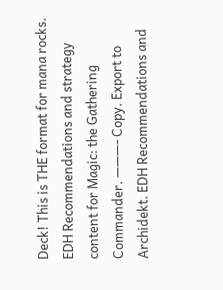Deck! This is THE format for mana rocks. EDH Recommendations and strategy content for Magic: the Gathering Commander. ———- Copy. Export to Archidekt. EDH Recommendations and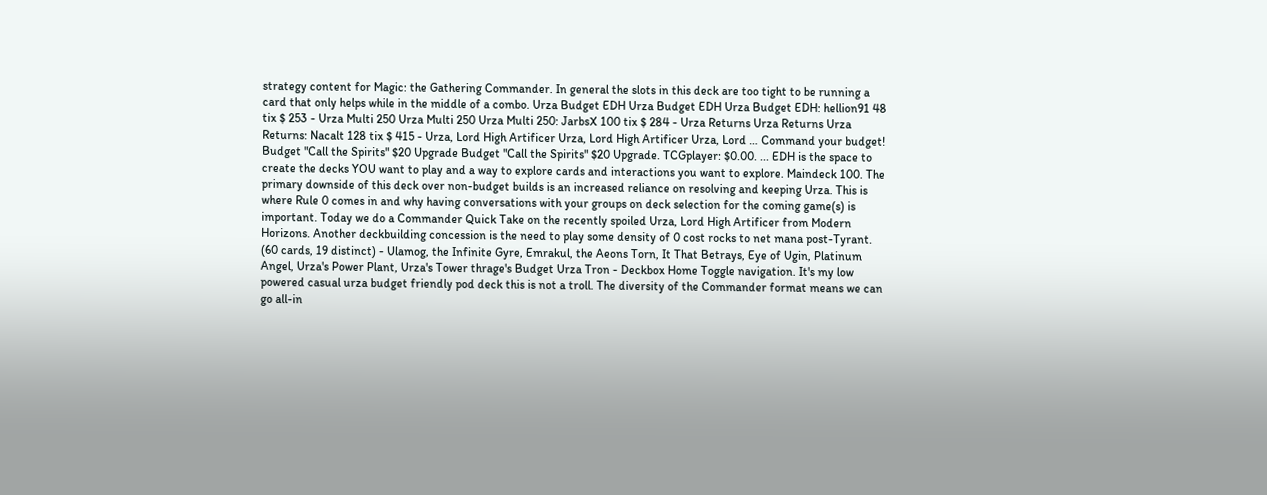strategy content for Magic: the Gathering Commander. In general the slots in this deck are too tight to be running a card that only helps while in the middle of a combo. Urza Budget EDH Urza Budget EDH Urza Budget EDH: hellion91 48 tix $ 253 - Urza Multi 250 Urza Multi 250 Urza Multi 250: JarbsX 100 tix $ 284 - Urza Returns Urza Returns Urza Returns: Nacalt 128 tix $ 415 - Urza, Lord High Artificer Urza, Lord High Artificer Urza, Lord … Command your budget! Budget "Call the Spirits" $20 Upgrade Budget "Call the Spirits" $20 Upgrade. TCGplayer: $0.00. ... EDH is the space to create the decks YOU want to play and a way to explore cards and interactions you want to explore. Maindeck 100. The primary downside of this deck over non-budget builds is an increased reliance on resolving and keeping Urza. This is where Rule 0 comes in and why having conversations with your groups on deck selection for the coming game(s) is important. Today we do a Commander Quick Take on the recently spoiled Urza, Lord High Artificer from Modern Horizons. Another deckbuilding concession is the need to play some density of 0 cost rocks to net mana post-Tyrant. (60 cards, 19 distinct) - Ulamog, the Infinite Gyre, Emrakul, the Aeons Torn, It That Betrays, Eye of Ugin, Platinum Angel, Urza's Power Plant, Urza's Tower thrage's Budget Urza Tron - Deckbox Home Toggle navigation. It's my low powered casual urza budget friendly pod deck this is not a troll. The diversity of the Commander format means we can go all-in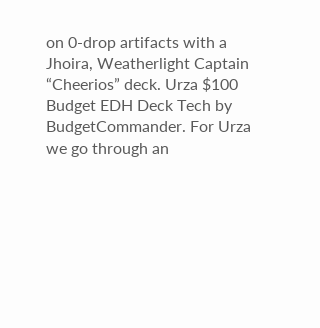on 0-drop artifacts with a Jhoira, Weatherlight Captain “Cheerios” deck. Urza $100 Budget EDH Deck Tech by BudgetCommander. For Urza we go through an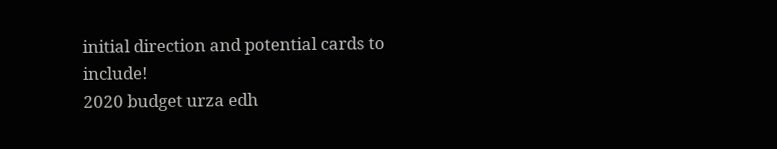initial direction and potential cards to include!
2020 budget urza edh